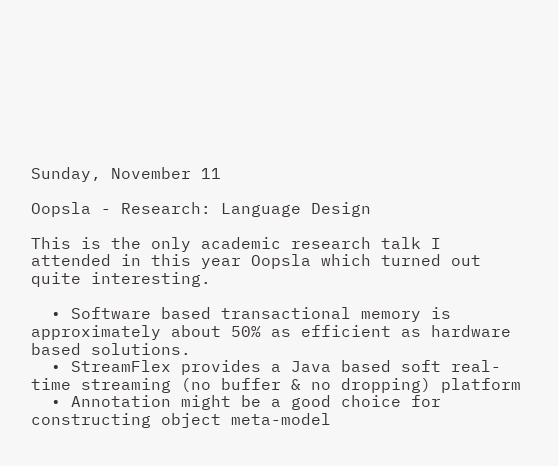Sunday, November 11

Oopsla - Research: Language Design

This is the only academic research talk I attended in this year Oopsla which turned out quite interesting.

  • Software based transactional memory is approximately about 50% as efficient as hardware based solutions.
  • StreamFlex provides a Java based soft real-time streaming (no buffer & no dropping) platform
  • Annotation might be a good choice for constructing object meta-model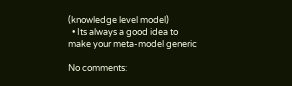(knowledge level model)
  • Its always a good idea to make your meta-model generic

No comments: